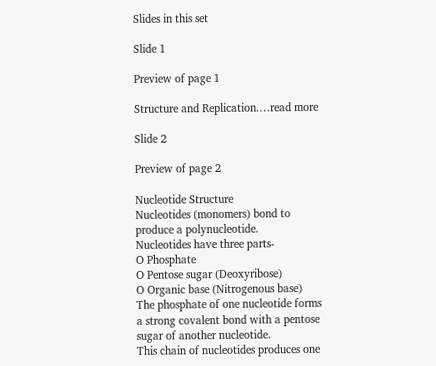Slides in this set

Slide 1

Preview of page 1

Structure and Replication.…read more

Slide 2

Preview of page 2

Nucleotide Structure
Nucleotides (monomers) bond to
produce a polynucleotide.
Nucleotides have three parts-
O Phosphate
O Pentose sugar (Deoxyribose)
O Organic base (Nitrogenous base)
The phosphate of one nucleotide forms
a strong covalent bond with a pentose
sugar of another nucleotide.
This chain of nucleotides produces one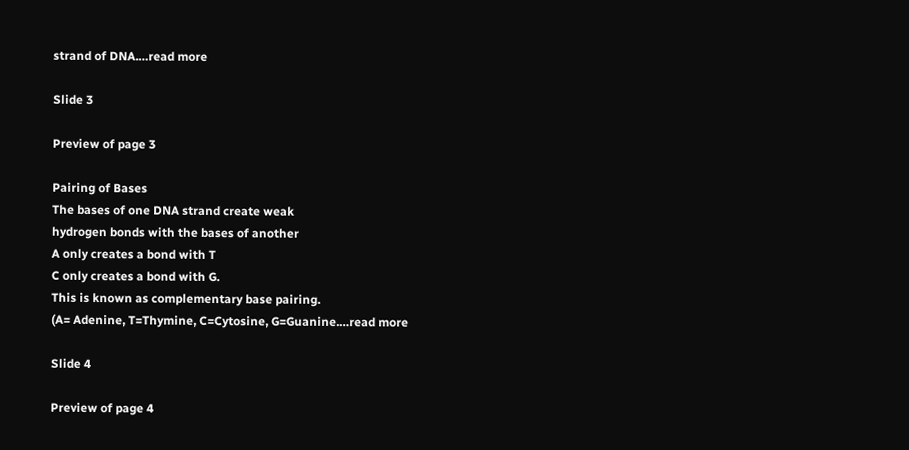strand of DNA.…read more

Slide 3

Preview of page 3

Pairing of Bases
The bases of one DNA strand create weak
hydrogen bonds with the bases of another
A only creates a bond with T
C only creates a bond with G.
This is known as complementary base pairing.
(A= Adenine, T=Thymine, C=Cytosine, G=Guanine.…read more

Slide 4

Preview of page 4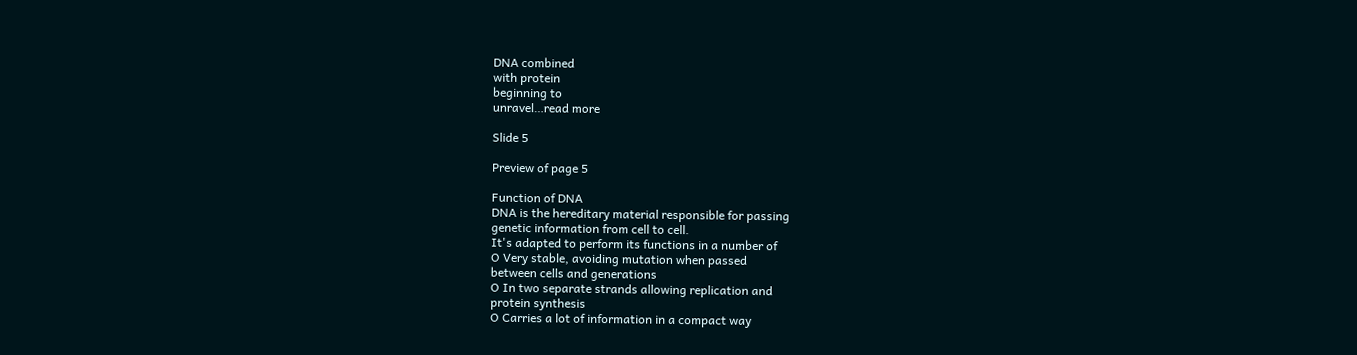DNA combined
with protein
beginning to
unravel…read more

Slide 5

Preview of page 5

Function of DNA
DNA is the hereditary material responsible for passing
genetic information from cell to cell.
It's adapted to perform its functions in a number of
O Very stable, avoiding mutation when passed
between cells and generations
O In two separate strands allowing replication and
protein synthesis
O Carries a lot of information in a compact way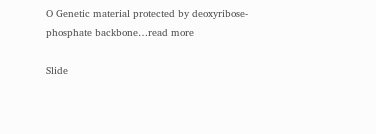O Genetic material protected by deoxyribose-
phosphate backbone…read more

Slide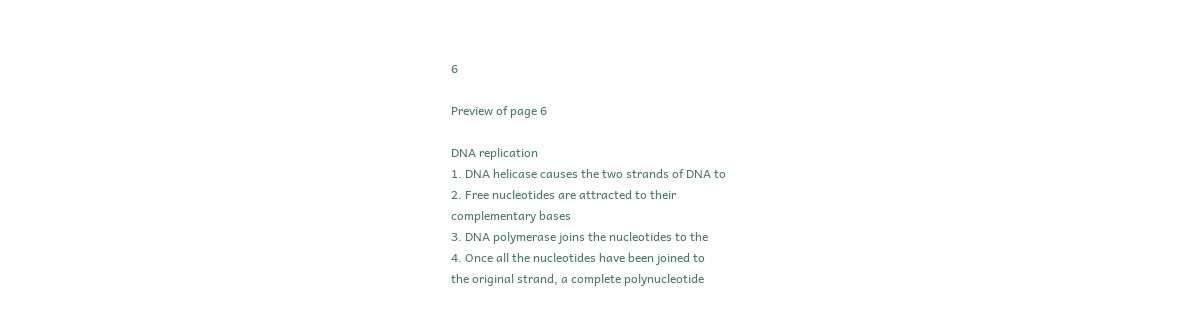6

Preview of page 6

DNA replication
1. DNA helicase causes the two strands of DNA to
2. Free nucleotides are attracted to their
complementary bases
3. DNA polymerase joins the nucleotides to the
4. Once all the nucleotides have been joined to
the original strand, a complete polynucleotide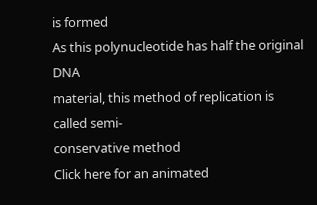is formed
As this polynucleotide has half the original DNA
material, this method of replication is called semi-
conservative method
Click here for an animated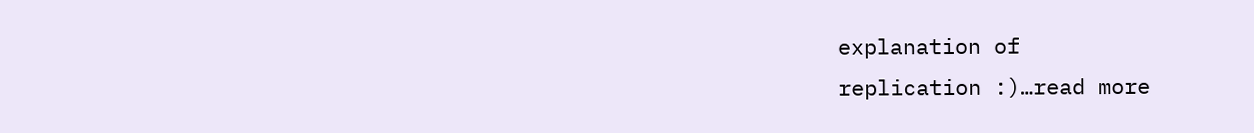explanation of
replication :)…read more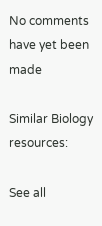No comments have yet been made

Similar Biology resources:

See all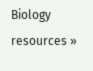Biology resources »